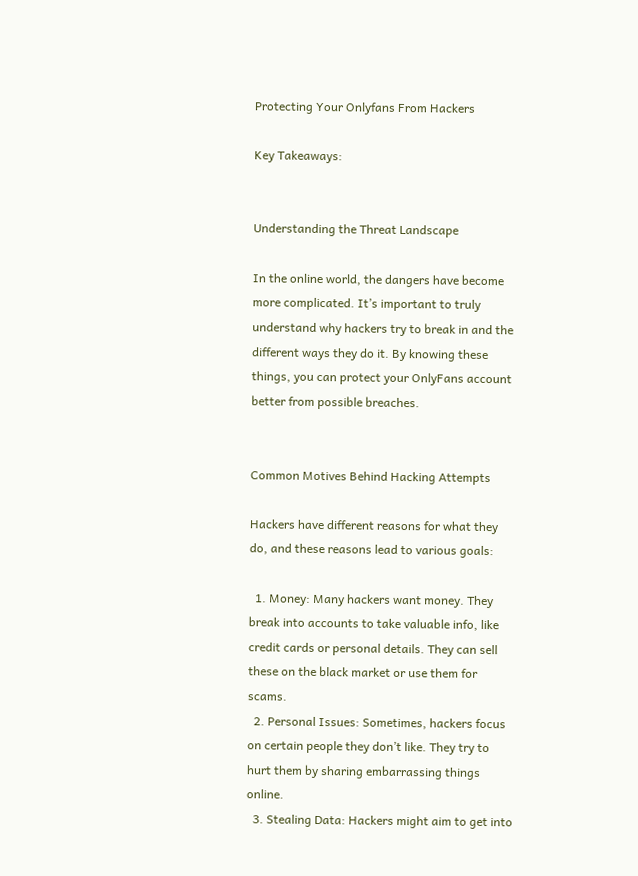Protecting Your Onlyfans From Hackers

Key Takeaways:


Understanding the Threat Landscape

In the online world, the dangers have become more complicated. It’s important to truly understand why hackers try to break in and the different ways they do it. By knowing these things, you can protect your OnlyFans account better from possible breaches.


Common Motives Behind Hacking Attempts

Hackers have different reasons for what they do, and these reasons lead to various goals:

  1. Money: Many hackers want money. They break into accounts to take valuable info, like credit cards or personal details. They can sell these on the black market or use them for scams.
  2. Personal Issues: Sometimes, hackers focus on certain people they don’t like. They try to hurt them by sharing embarrassing things online.
  3. Stealing Data: Hackers might aim to get into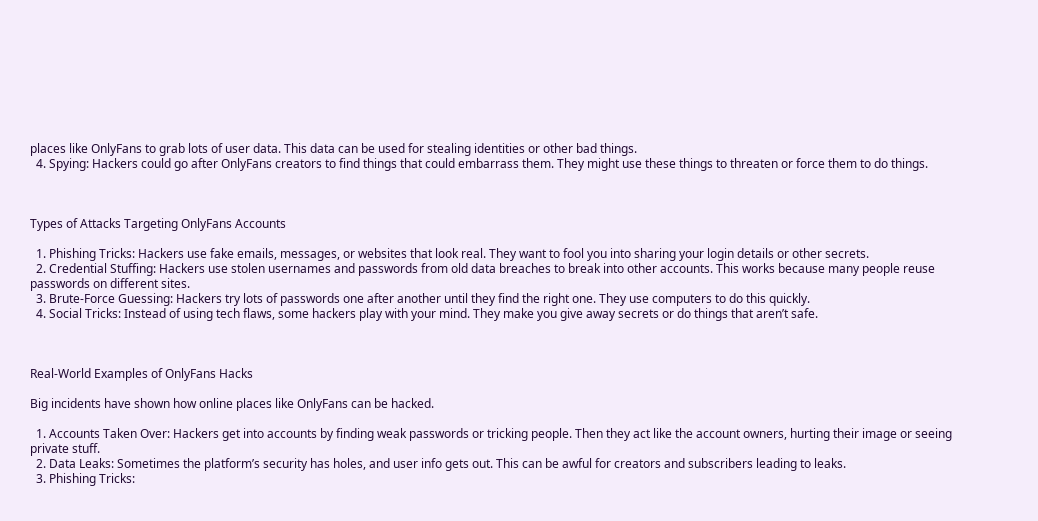places like OnlyFans to grab lots of user data. This data can be used for stealing identities or other bad things.
  4. Spying: Hackers could go after OnlyFans creators to find things that could embarrass them. They might use these things to threaten or force them to do things.



Types of Attacks Targeting OnlyFans Accounts

  1. Phishing Tricks: Hackers use fake emails, messages, or websites that look real. They want to fool you into sharing your login details or other secrets.
  2. Credential Stuffing: Hackers use stolen usernames and passwords from old data breaches to break into other accounts. This works because many people reuse passwords on different sites.
  3. Brute-Force Guessing: Hackers try lots of passwords one after another until they find the right one. They use computers to do this quickly.
  4. Social Tricks: Instead of using tech flaws, some hackers play with your mind. They make you give away secrets or do things that aren’t safe.



Real-World Examples of OnlyFans Hacks

Big incidents have shown how online places like OnlyFans can be hacked.

  1. Accounts Taken Over: Hackers get into accounts by finding weak passwords or tricking people. Then they act like the account owners, hurting their image or seeing private stuff.
  2. Data Leaks: Sometimes the platform’s security has holes, and user info gets out. This can be awful for creators and subscribers leading to leaks.
  3. Phishing Tricks: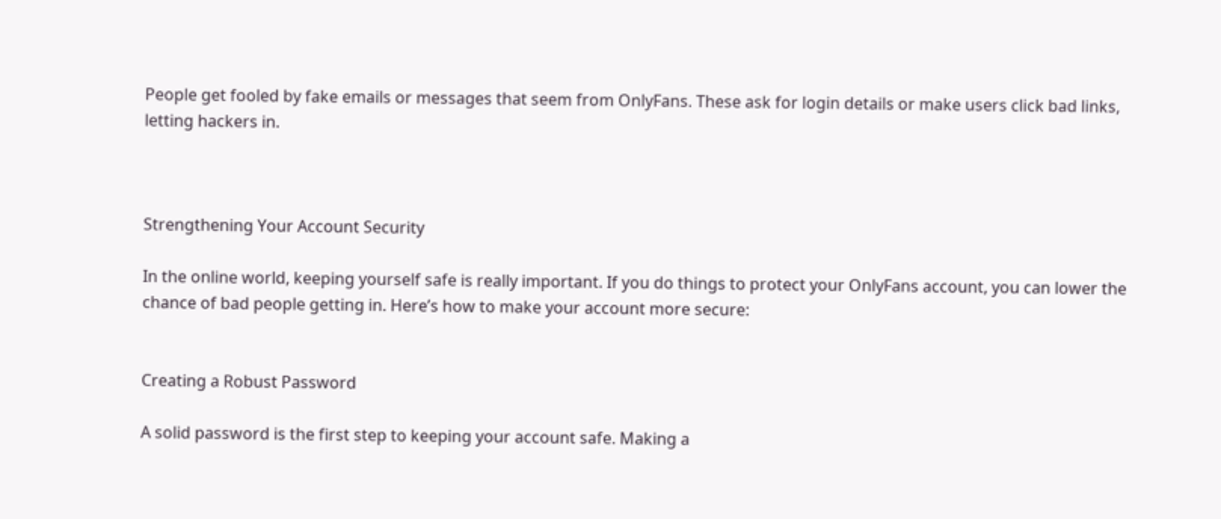People get fooled by fake emails or messages that seem from OnlyFans. These ask for login details or make users click bad links, letting hackers in.



Strengthening Your Account Security

In the online world, keeping yourself safe is really important. If you do things to protect your OnlyFans account, you can lower the chance of bad people getting in. Here’s how to make your account more secure:


Creating a Robust Password

A solid password is the first step to keeping your account safe. Making a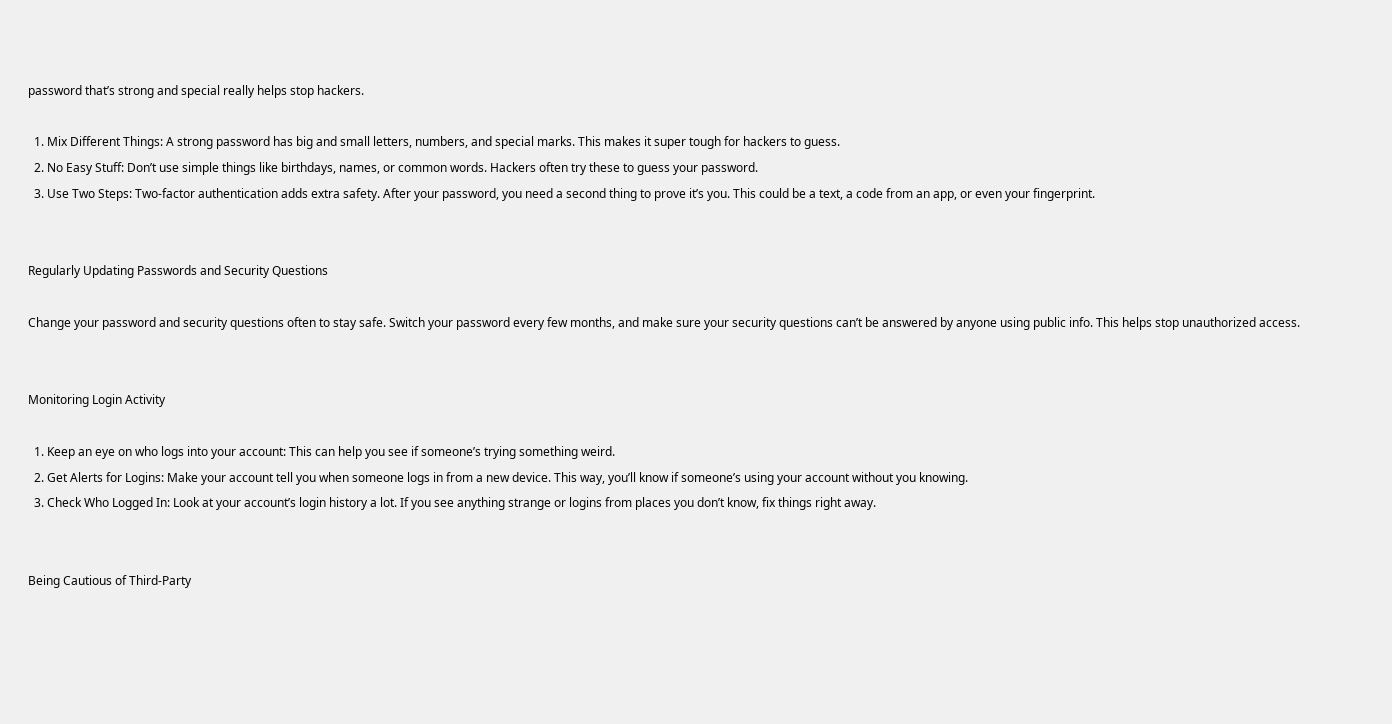password that’s strong and special really helps stop hackers.

  1. Mix Different Things: A strong password has big and small letters, numbers, and special marks. This makes it super tough for hackers to guess.
  2. No Easy Stuff: Don’t use simple things like birthdays, names, or common words. Hackers often try these to guess your password.
  3. Use Two Steps: Two-factor authentication adds extra safety. After your password, you need a second thing to prove it’s you. This could be a text, a code from an app, or even your fingerprint.


Regularly Updating Passwords and Security Questions

Change your password and security questions often to stay safe. Switch your password every few months, and make sure your security questions can’t be answered by anyone using public info. This helps stop unauthorized access.


Monitoring Login Activity

  1. Keep an eye on who logs into your account: This can help you see if someone’s trying something weird.
  2. Get Alerts for Logins: Make your account tell you when someone logs in from a new device. This way, you’ll know if someone’s using your account without you knowing.
  3. Check Who Logged In: Look at your account’s login history a lot. If you see anything strange or logins from places you don’t know, fix things right away.


Being Cautious of Third-Party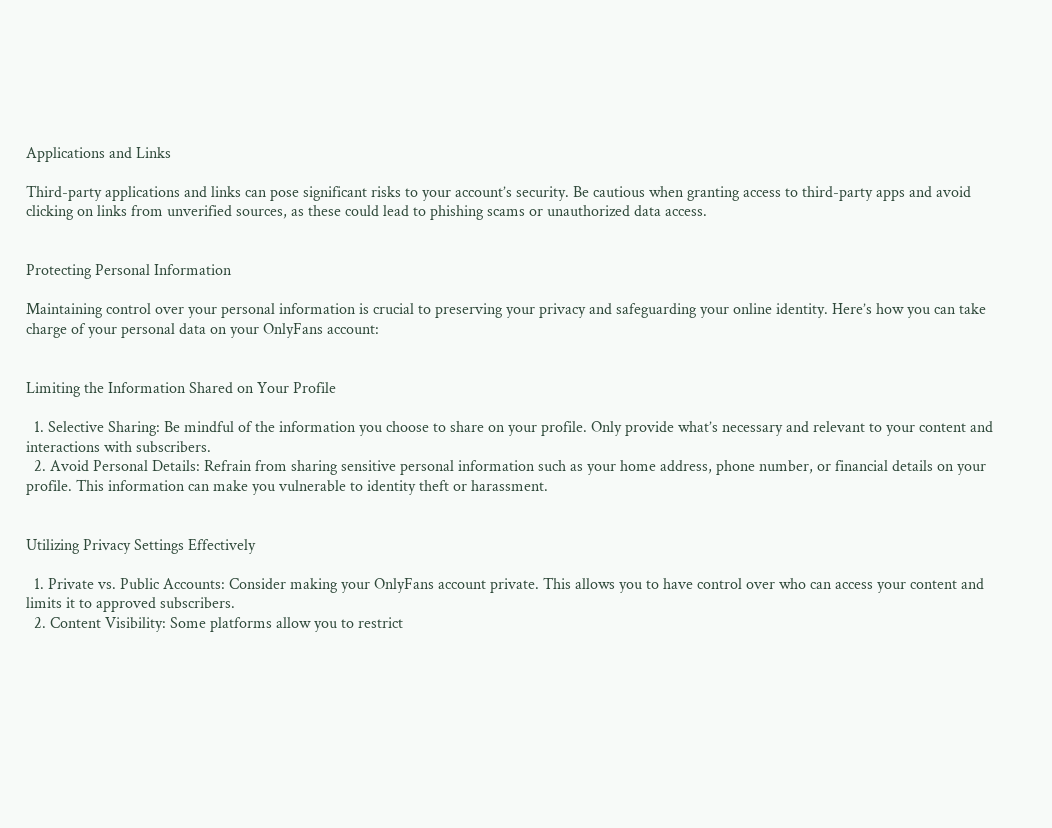Applications and Links

Third-party applications and links can pose significant risks to your account’s security. Be cautious when granting access to third-party apps and avoid clicking on links from unverified sources, as these could lead to phishing scams or unauthorized data access.


Protecting Personal Information

Maintaining control over your personal information is crucial to preserving your privacy and safeguarding your online identity. Here’s how you can take charge of your personal data on your OnlyFans account:


Limiting the Information Shared on Your Profile

  1. Selective Sharing: Be mindful of the information you choose to share on your profile. Only provide what’s necessary and relevant to your content and interactions with subscribers.
  2. Avoid Personal Details: Refrain from sharing sensitive personal information such as your home address, phone number, or financial details on your profile. This information can make you vulnerable to identity theft or harassment.


Utilizing Privacy Settings Effectively

  1. Private vs. Public Accounts: Consider making your OnlyFans account private. This allows you to have control over who can access your content and limits it to approved subscribers.
  2. Content Visibility: Some platforms allow you to restrict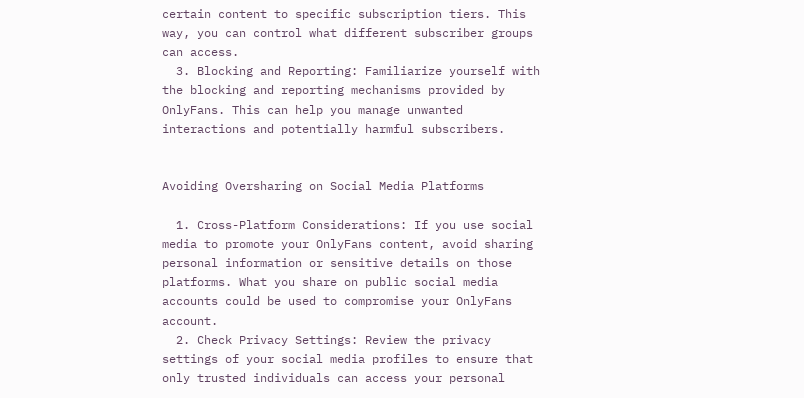certain content to specific subscription tiers. This way, you can control what different subscriber groups can access.
  3. Blocking and Reporting: Familiarize yourself with the blocking and reporting mechanisms provided by OnlyFans. This can help you manage unwanted interactions and potentially harmful subscribers.


Avoiding Oversharing on Social Media Platforms

  1. Cross-Platform Considerations: If you use social media to promote your OnlyFans content, avoid sharing personal information or sensitive details on those platforms. What you share on public social media accounts could be used to compromise your OnlyFans account.
  2. Check Privacy Settings: Review the privacy settings of your social media profiles to ensure that only trusted individuals can access your personal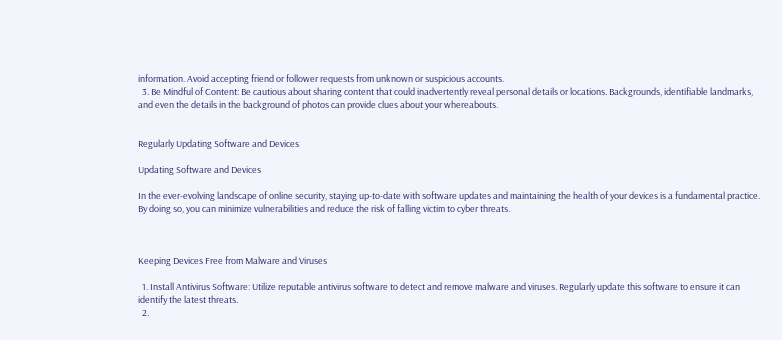information. Avoid accepting friend or follower requests from unknown or suspicious accounts.
  3. Be Mindful of Content: Be cautious about sharing content that could inadvertently reveal personal details or locations. Backgrounds, identifiable landmarks, and even the details in the background of photos can provide clues about your whereabouts.


Regularly Updating Software and Devices

Updating Software and Devices

In the ever-evolving landscape of online security, staying up-to-date with software updates and maintaining the health of your devices is a fundamental practice. By doing so, you can minimize vulnerabilities and reduce the risk of falling victim to cyber threats.



Keeping Devices Free from Malware and Viruses

  1. Install Antivirus Software: Utilize reputable antivirus software to detect and remove malware and viruses. Regularly update this software to ensure it can identify the latest threats.
  2.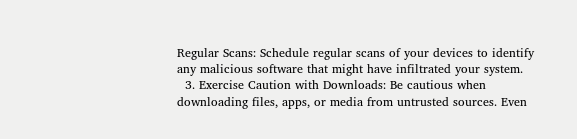Regular Scans: Schedule regular scans of your devices to identify any malicious software that might have infiltrated your system.
  3. Exercise Caution with Downloads: Be cautious when downloading files, apps, or media from untrusted sources. Even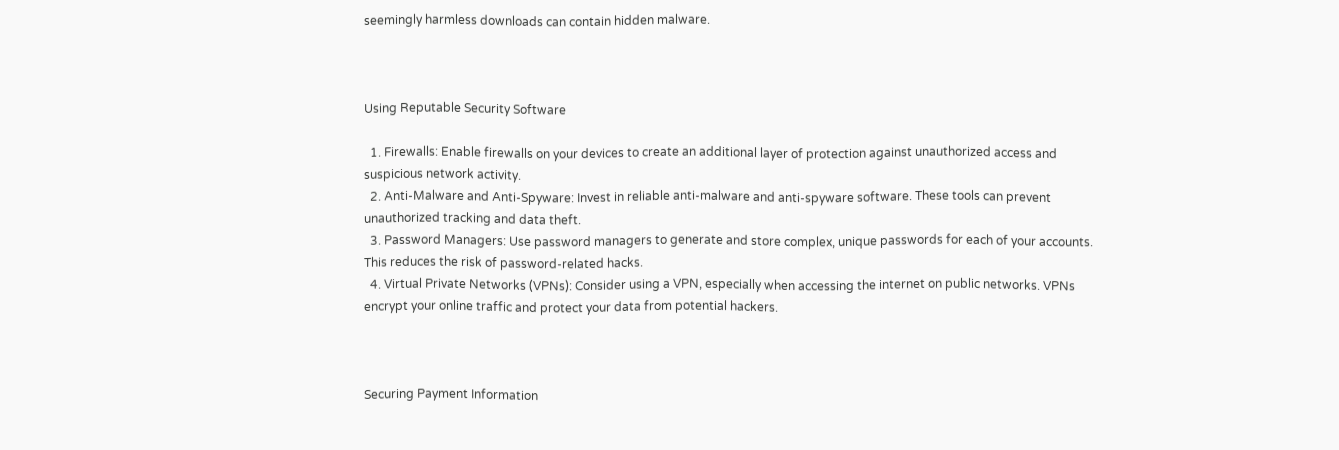seemingly harmless downloads can contain hidden malware.



Using Reputable Security Software

  1. Firewalls: Enable firewalls on your devices to create an additional layer of protection against unauthorized access and suspicious network activity.
  2. Anti-Malware and Anti-Spyware: Invest in reliable anti-malware and anti-spyware software. These tools can prevent unauthorized tracking and data theft.
  3. Password Managers: Use password managers to generate and store complex, unique passwords for each of your accounts. This reduces the risk of password-related hacks.
  4. Virtual Private Networks (VPNs): Consider using a VPN, especially when accessing the internet on public networks. VPNs encrypt your online traffic and protect your data from potential hackers.



Securing Payment Information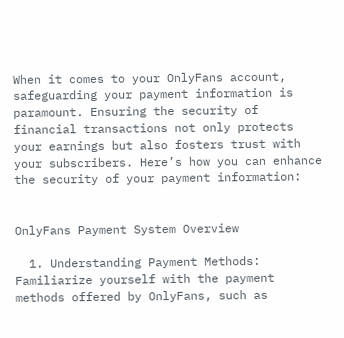When it comes to your OnlyFans account, safeguarding your payment information is paramount. Ensuring the security of financial transactions not only protects your earnings but also fosters trust with your subscribers. Here’s how you can enhance the security of your payment information:


OnlyFans Payment System Overview

  1. Understanding Payment Methods: Familiarize yourself with the payment methods offered by OnlyFans, such as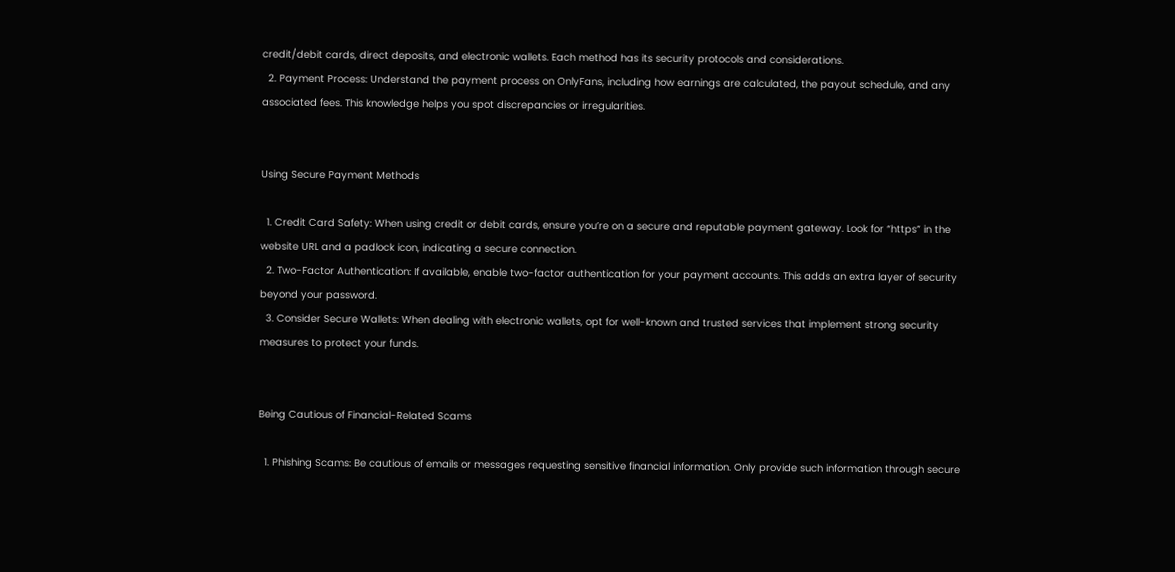credit/debit cards, direct deposits, and electronic wallets. Each method has its security protocols and considerations.
  2. Payment Process: Understand the payment process on OnlyFans, including how earnings are calculated, the payout schedule, and any associated fees. This knowledge helps you spot discrepancies or irregularities.


Using Secure Payment Methods

  1. Credit Card Safety: When using credit or debit cards, ensure you’re on a secure and reputable payment gateway. Look for “https” in the website URL and a padlock icon, indicating a secure connection.
  2. Two-Factor Authentication: If available, enable two-factor authentication for your payment accounts. This adds an extra layer of security beyond your password.
  3. Consider Secure Wallets: When dealing with electronic wallets, opt for well-known and trusted services that implement strong security measures to protect your funds.


Being Cautious of Financial-Related Scams

  1. Phishing Scams: Be cautious of emails or messages requesting sensitive financial information. Only provide such information through secure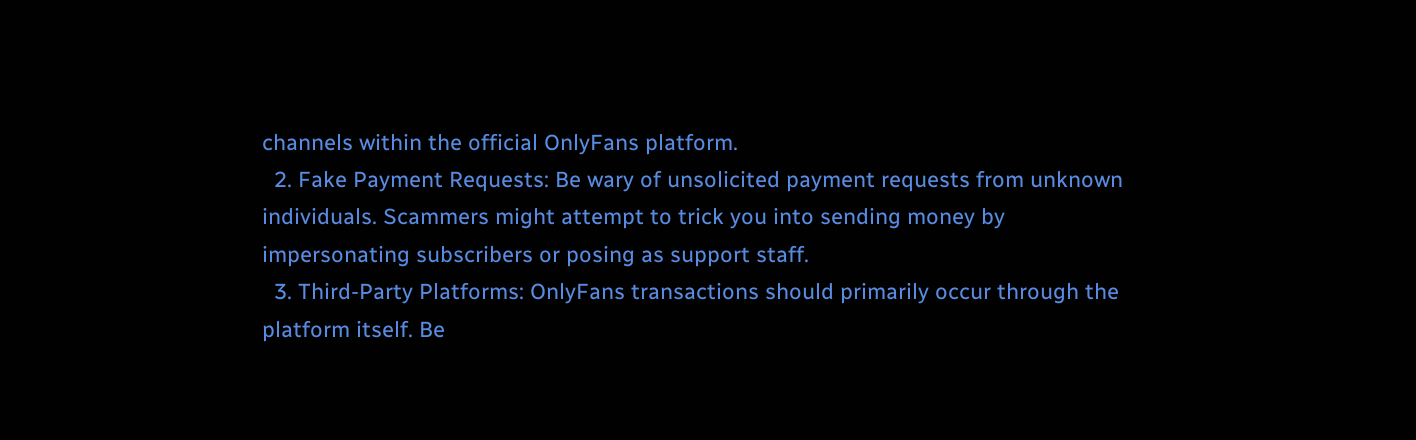channels within the official OnlyFans platform.
  2. Fake Payment Requests: Be wary of unsolicited payment requests from unknown individuals. Scammers might attempt to trick you into sending money by impersonating subscribers or posing as support staff.
  3. Third-Party Platforms: OnlyFans transactions should primarily occur through the platform itself. Be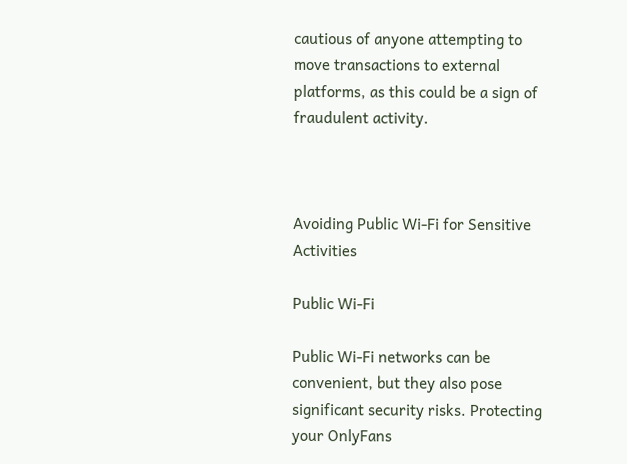cautious of anyone attempting to move transactions to external platforms, as this could be a sign of fraudulent activity.



Avoiding Public Wi-Fi for Sensitive Activities

Public Wi-Fi

Public Wi-Fi networks can be convenient, but they also pose significant security risks. Protecting your OnlyFans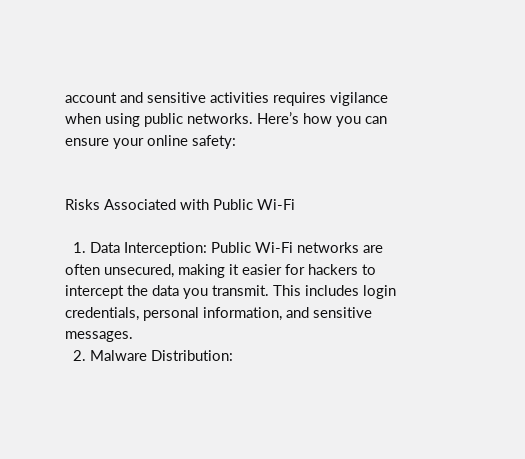account and sensitive activities requires vigilance when using public networks. Here’s how you can ensure your online safety:


Risks Associated with Public Wi-Fi

  1. Data Interception: Public Wi-Fi networks are often unsecured, making it easier for hackers to intercept the data you transmit. This includes login credentials, personal information, and sensitive messages.
  2. Malware Distribution: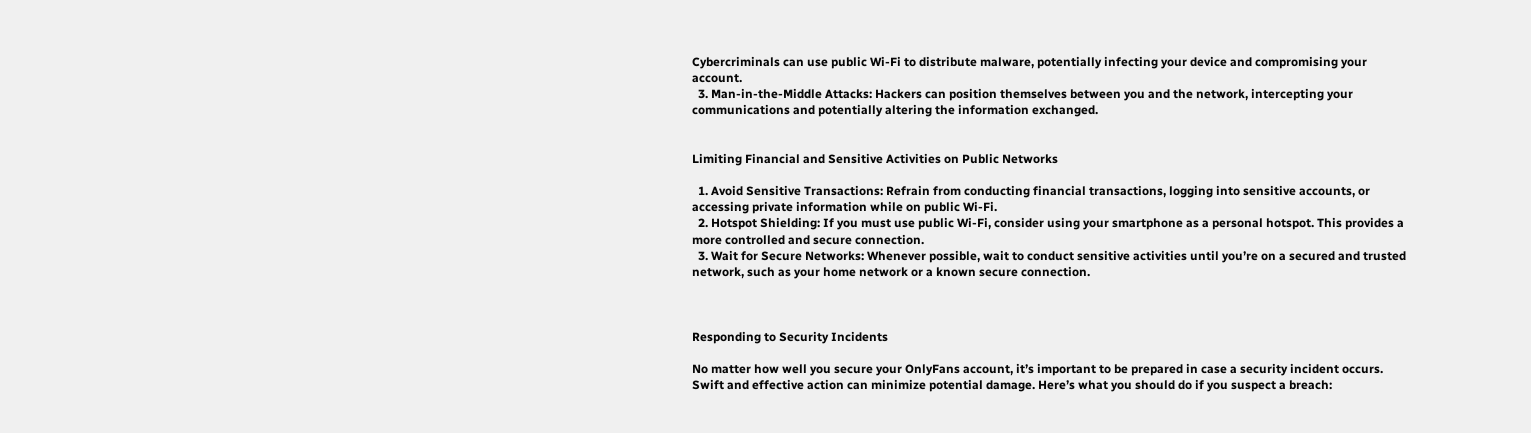Cybercriminals can use public Wi-Fi to distribute malware, potentially infecting your device and compromising your account.
  3. Man-in-the-Middle Attacks: Hackers can position themselves between you and the network, intercepting your communications and potentially altering the information exchanged.


Limiting Financial and Sensitive Activities on Public Networks

  1. Avoid Sensitive Transactions: Refrain from conducting financial transactions, logging into sensitive accounts, or accessing private information while on public Wi-Fi.
  2. Hotspot Shielding: If you must use public Wi-Fi, consider using your smartphone as a personal hotspot. This provides a more controlled and secure connection.
  3. Wait for Secure Networks: Whenever possible, wait to conduct sensitive activities until you’re on a secured and trusted network, such as your home network or a known secure connection.



Responding to Security Incidents

No matter how well you secure your OnlyFans account, it’s important to be prepared in case a security incident occurs. Swift and effective action can minimize potential damage. Here’s what you should do if you suspect a breach: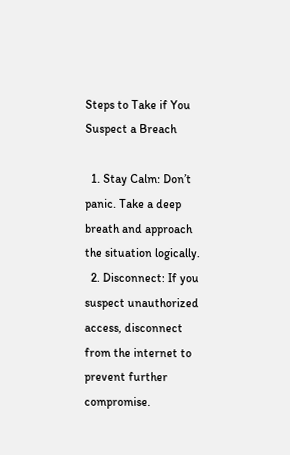Steps to Take if You Suspect a Breach

  1. Stay Calm: Don’t panic. Take a deep breath and approach the situation logically.
  2. Disconnect: If you suspect unauthorized access, disconnect from the internet to prevent further compromise.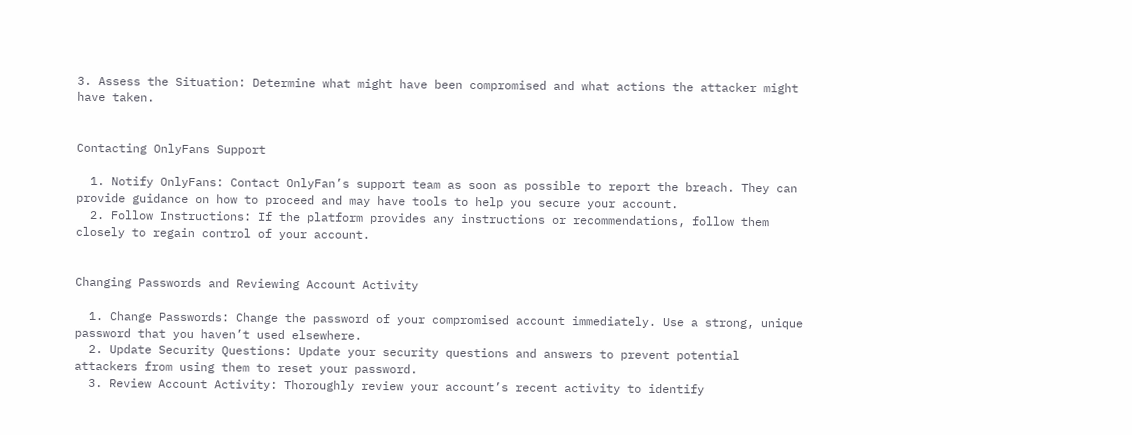3. Assess the Situation: Determine what might have been compromised and what actions the attacker might have taken.


Contacting OnlyFans Support

  1. Notify OnlyFans: Contact OnlyFan’s support team as soon as possible to report the breach. They can provide guidance on how to proceed and may have tools to help you secure your account.
  2. Follow Instructions: If the platform provides any instructions or recommendations, follow them closely to regain control of your account.


Changing Passwords and Reviewing Account Activity

  1. Change Passwords: Change the password of your compromised account immediately. Use a strong, unique password that you haven’t used elsewhere.
  2. Update Security Questions: Update your security questions and answers to prevent potential attackers from using them to reset your password.
  3. Review Account Activity: Thoroughly review your account’s recent activity to identify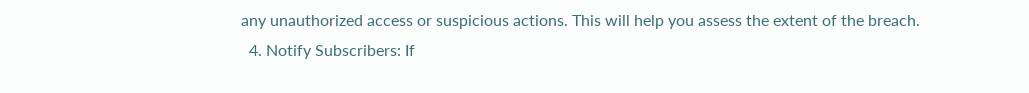any unauthorized access or suspicious actions. This will help you assess the extent of the breach.
  4. Notify Subscribers: If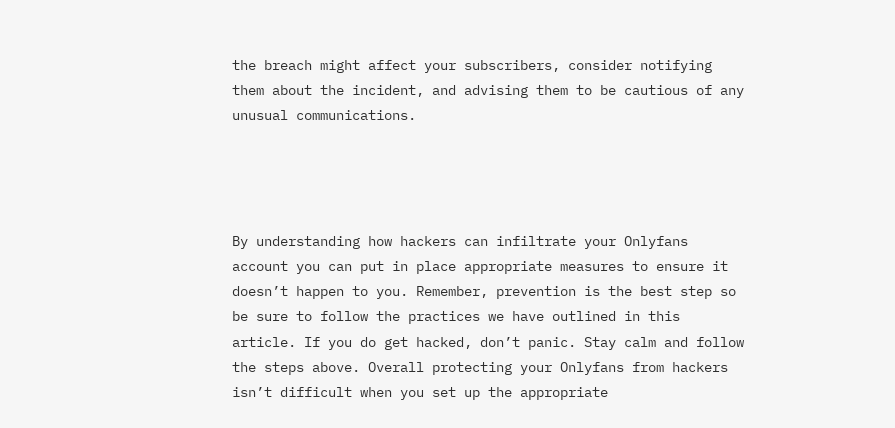the breach might affect your subscribers, consider notifying them about the incident, and advising them to be cautious of any unusual communications.




By understanding how hackers can infiltrate your Onlyfans account you can put in place appropriate measures to ensure it doesn’t happen to you. Remember, prevention is the best step so be sure to follow the practices we have outlined in this article. If you do get hacked, don’t panic. Stay calm and follow the steps above. Overall protecting your Onlyfans from hackers isn’t difficult when you set up the appropriate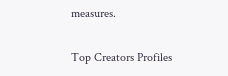measures.

Top Creators Profiles